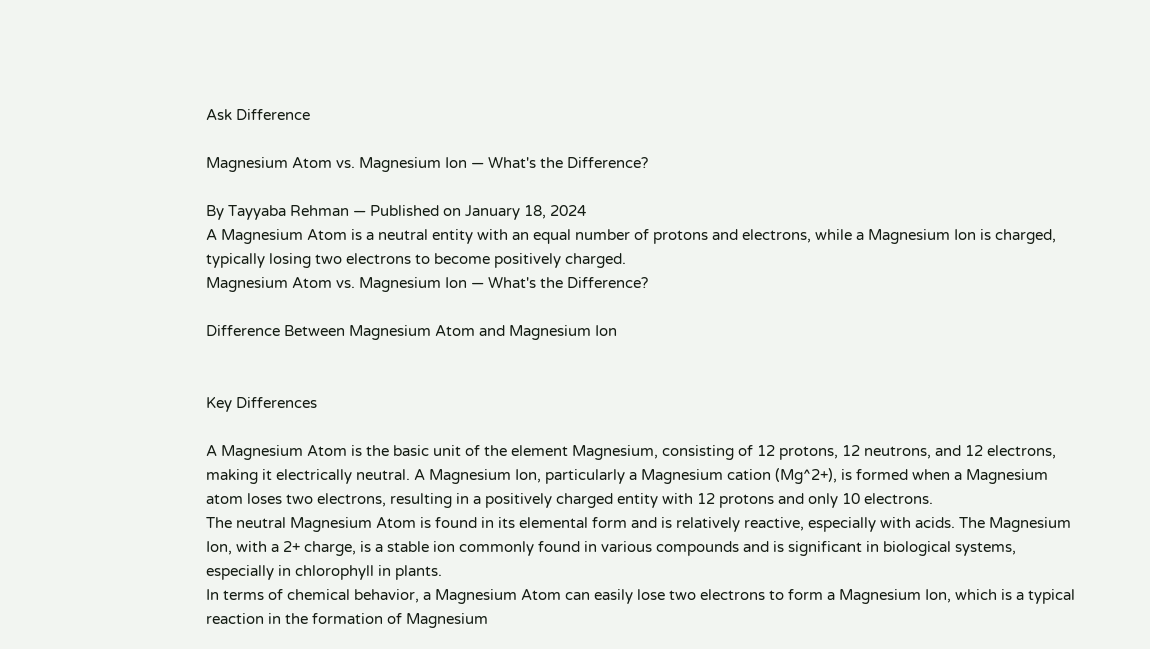Ask Difference

Magnesium Atom vs. Magnesium Ion — What's the Difference?

By Tayyaba Rehman — Published on January 18, 2024
A Magnesium Atom is a neutral entity with an equal number of protons and electrons, while a Magnesium Ion is charged, typically losing two electrons to become positively charged.
Magnesium Atom vs. Magnesium Ion — What's the Difference?

Difference Between Magnesium Atom and Magnesium Ion


Key Differences

A Magnesium Atom is the basic unit of the element Magnesium, consisting of 12 protons, 12 neutrons, and 12 electrons, making it electrically neutral. A Magnesium Ion, particularly a Magnesium cation (Mg^2+), is formed when a Magnesium atom loses two electrons, resulting in a positively charged entity with 12 protons and only 10 electrons.
The neutral Magnesium Atom is found in its elemental form and is relatively reactive, especially with acids. The Magnesium Ion, with a 2+ charge, is a stable ion commonly found in various compounds and is significant in biological systems, especially in chlorophyll in plants.
In terms of chemical behavior, a Magnesium Atom can easily lose two electrons to form a Magnesium Ion, which is a typical reaction in the formation of Magnesium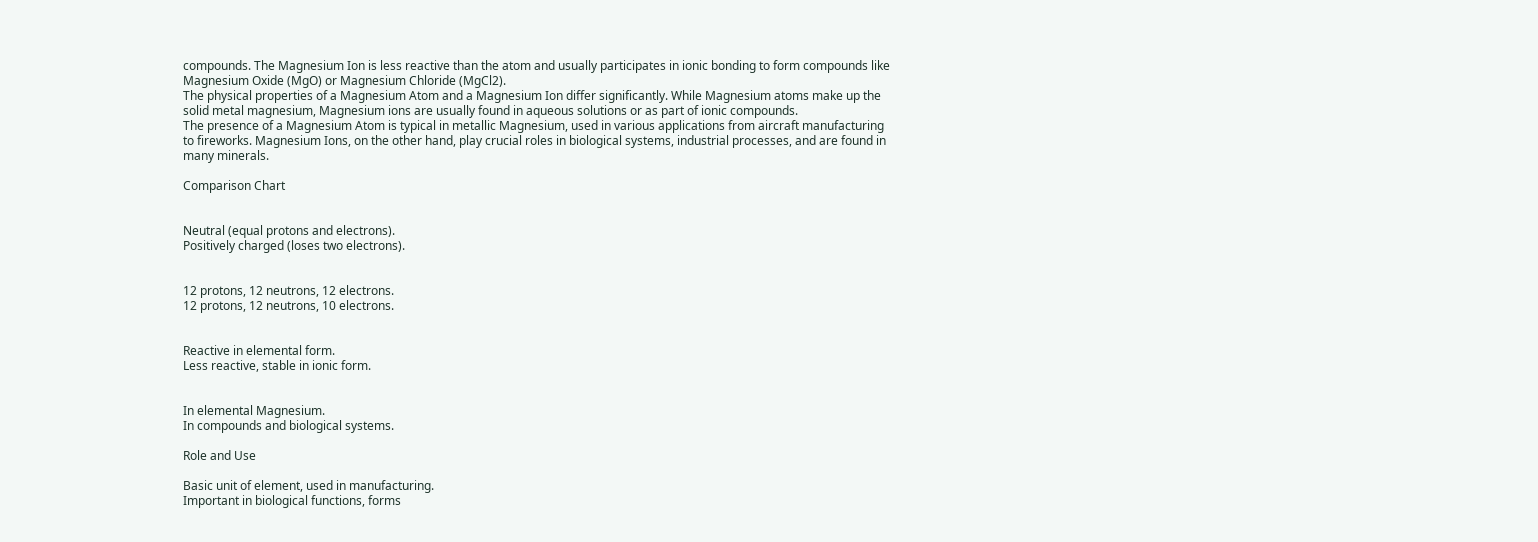compounds. The Magnesium Ion is less reactive than the atom and usually participates in ionic bonding to form compounds like Magnesium Oxide (MgO) or Magnesium Chloride (MgCl2).
The physical properties of a Magnesium Atom and a Magnesium Ion differ significantly. While Magnesium atoms make up the solid metal magnesium, Magnesium ions are usually found in aqueous solutions or as part of ionic compounds.
The presence of a Magnesium Atom is typical in metallic Magnesium, used in various applications from aircraft manufacturing to fireworks. Magnesium Ions, on the other hand, play crucial roles in biological systems, industrial processes, and are found in many minerals.

Comparison Chart


Neutral (equal protons and electrons).
Positively charged (loses two electrons).


12 protons, 12 neutrons, 12 electrons.
12 protons, 12 neutrons, 10 electrons.


Reactive in elemental form.
Less reactive, stable in ionic form.


In elemental Magnesium.
In compounds and biological systems.

Role and Use

Basic unit of element, used in manufacturing.
Important in biological functions, forms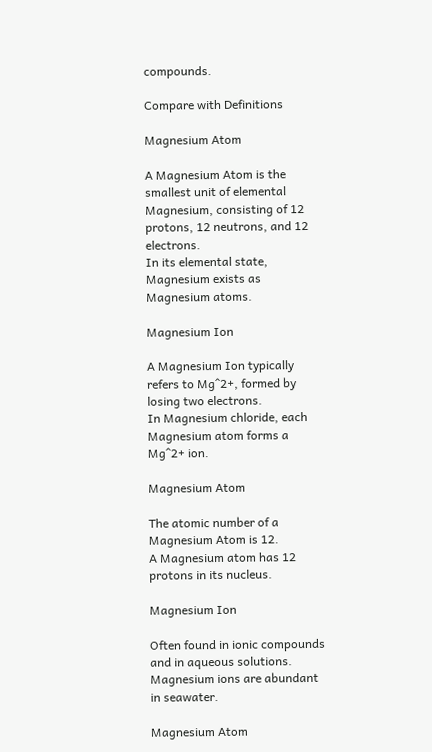compounds.

Compare with Definitions

Magnesium Atom

A Magnesium Atom is the smallest unit of elemental Magnesium, consisting of 12 protons, 12 neutrons, and 12 electrons.
In its elemental state, Magnesium exists as Magnesium atoms.

Magnesium Ion

A Magnesium Ion typically refers to Mg^2+, formed by losing two electrons.
In Magnesium chloride, each Magnesium atom forms a Mg^2+ ion.

Magnesium Atom

The atomic number of a Magnesium Atom is 12.
A Magnesium atom has 12 protons in its nucleus.

Magnesium Ion

Often found in ionic compounds and in aqueous solutions.
Magnesium ions are abundant in seawater.

Magnesium Atom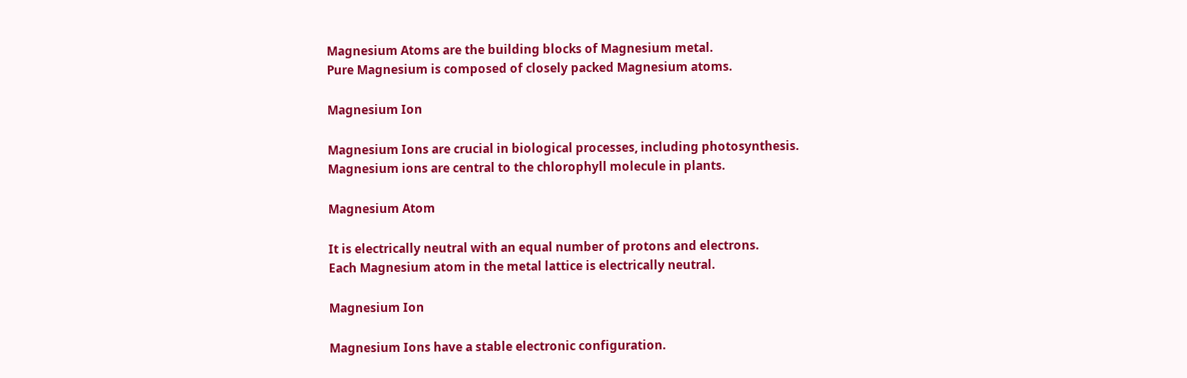Magnesium Atoms are the building blocks of Magnesium metal.
Pure Magnesium is composed of closely packed Magnesium atoms.

Magnesium Ion

Magnesium Ions are crucial in biological processes, including photosynthesis.
Magnesium ions are central to the chlorophyll molecule in plants.

Magnesium Atom

It is electrically neutral with an equal number of protons and electrons.
Each Magnesium atom in the metal lattice is electrically neutral.

Magnesium Ion

Magnesium Ions have a stable electronic configuration.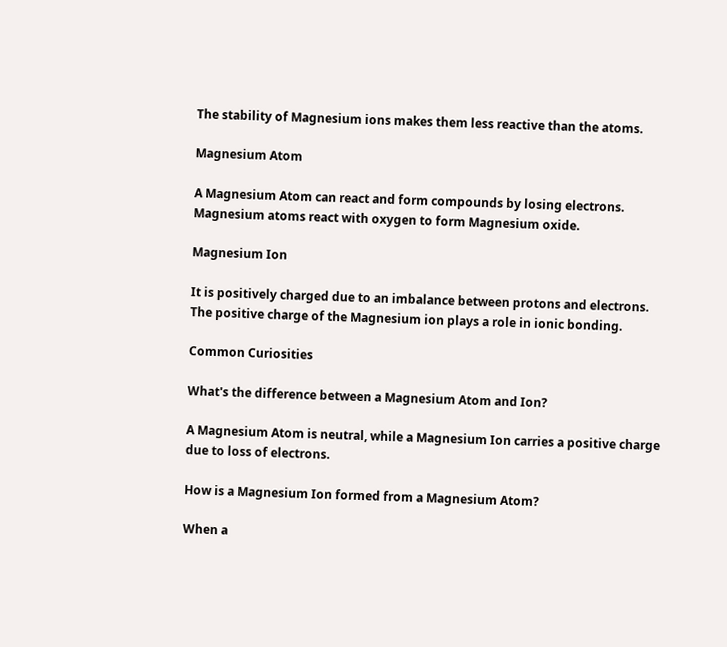The stability of Magnesium ions makes them less reactive than the atoms.

Magnesium Atom

A Magnesium Atom can react and form compounds by losing electrons.
Magnesium atoms react with oxygen to form Magnesium oxide.

Magnesium Ion

It is positively charged due to an imbalance between protons and electrons.
The positive charge of the Magnesium ion plays a role in ionic bonding.

Common Curiosities

What's the difference between a Magnesium Atom and Ion?

A Magnesium Atom is neutral, while a Magnesium Ion carries a positive charge due to loss of electrons.

How is a Magnesium Ion formed from a Magnesium Atom?

When a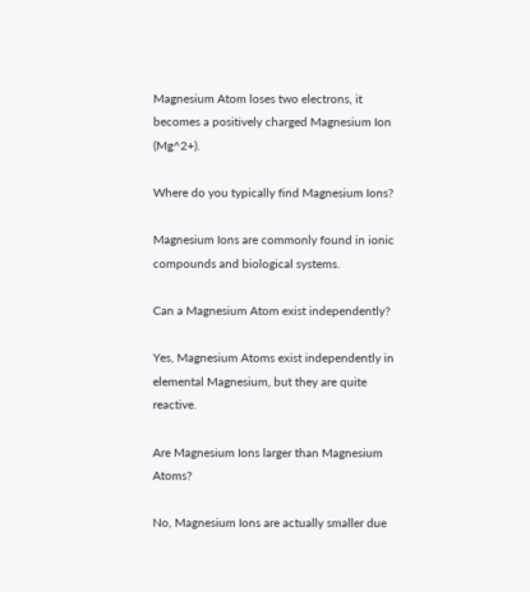Magnesium Atom loses two electrons, it becomes a positively charged Magnesium Ion (Mg^2+).

Where do you typically find Magnesium Ions?

Magnesium Ions are commonly found in ionic compounds and biological systems.

Can a Magnesium Atom exist independently?

Yes, Magnesium Atoms exist independently in elemental Magnesium, but they are quite reactive.

Are Magnesium Ions larger than Magnesium Atoms?

No, Magnesium Ions are actually smaller due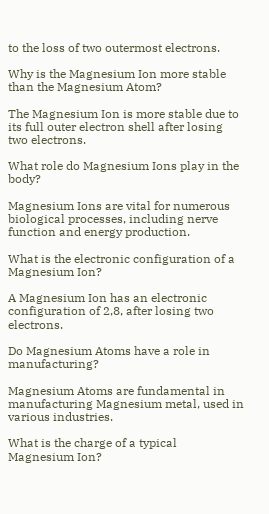to the loss of two outermost electrons.

Why is the Magnesium Ion more stable than the Magnesium Atom?

The Magnesium Ion is more stable due to its full outer electron shell after losing two electrons.

What role do Magnesium Ions play in the body?

Magnesium Ions are vital for numerous biological processes, including nerve function and energy production.

What is the electronic configuration of a Magnesium Ion?

A Magnesium Ion has an electronic configuration of 2,8, after losing two electrons.

Do Magnesium Atoms have a role in manufacturing?

Magnesium Atoms are fundamental in manufacturing Magnesium metal, used in various industries.

What is the charge of a typical Magnesium Ion?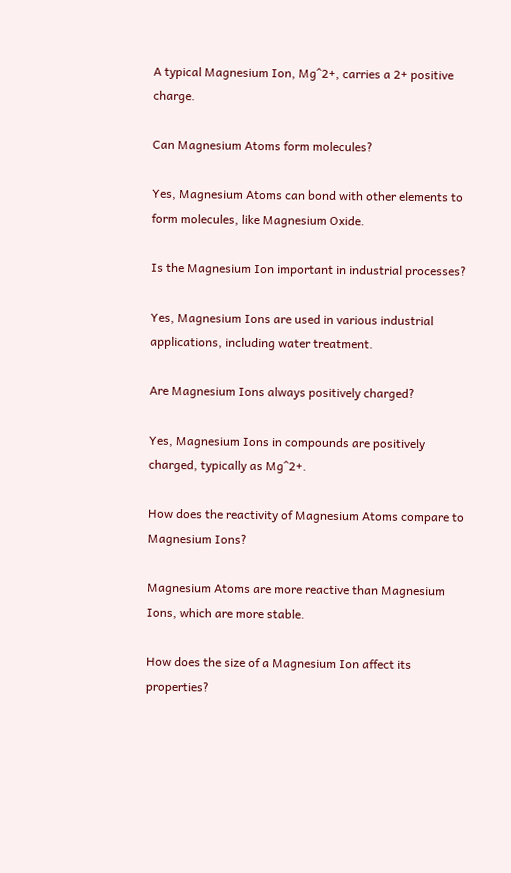A typical Magnesium Ion, Mg^2+, carries a 2+ positive charge.

Can Magnesium Atoms form molecules?

Yes, Magnesium Atoms can bond with other elements to form molecules, like Magnesium Oxide.

Is the Magnesium Ion important in industrial processes?

Yes, Magnesium Ions are used in various industrial applications, including water treatment.

Are Magnesium Ions always positively charged?

Yes, Magnesium Ions in compounds are positively charged, typically as Mg^2+.

How does the reactivity of Magnesium Atoms compare to Magnesium Ions?

Magnesium Atoms are more reactive than Magnesium Ions, which are more stable.

How does the size of a Magnesium Ion affect its properties?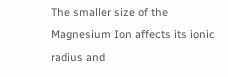The smaller size of the Magnesium Ion affects its ionic radius and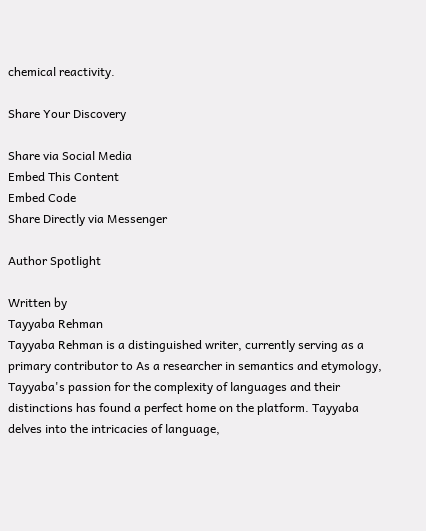chemical reactivity.

Share Your Discovery

Share via Social Media
Embed This Content
Embed Code
Share Directly via Messenger

Author Spotlight

Written by
Tayyaba Rehman
Tayyaba Rehman is a distinguished writer, currently serving as a primary contributor to As a researcher in semantics and etymology, Tayyaba's passion for the complexity of languages and their distinctions has found a perfect home on the platform. Tayyaba delves into the intricacies of language,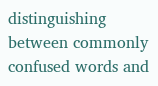distinguishing between commonly confused words and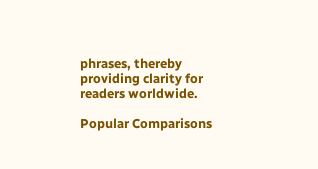phrases, thereby providing clarity for readers worldwide.

Popular Comparisons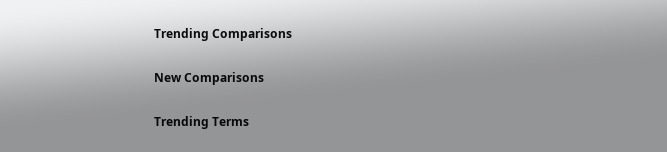Trending Comparisons

New Comparisons

Trending Terms